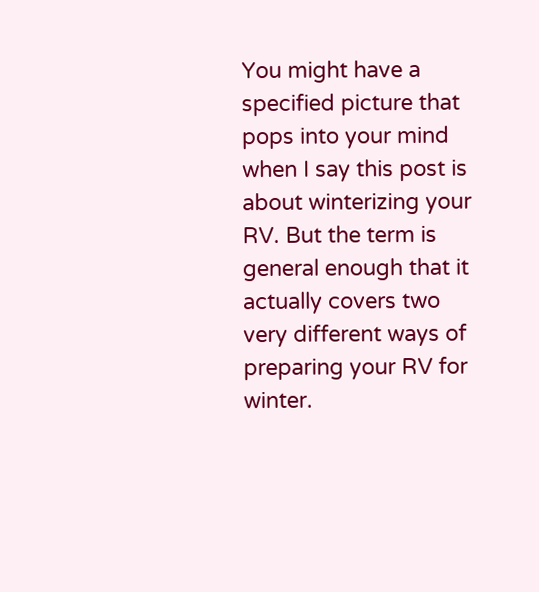You might have a specified picture that pops into your mind when I say this post is about winterizing your RV. But the term is general enough that it actually covers two very different ways of preparing your RV for winter.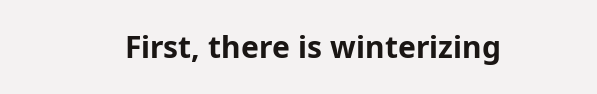First, there is winterizing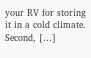your RV for storing it in a cold climate. Second, […]